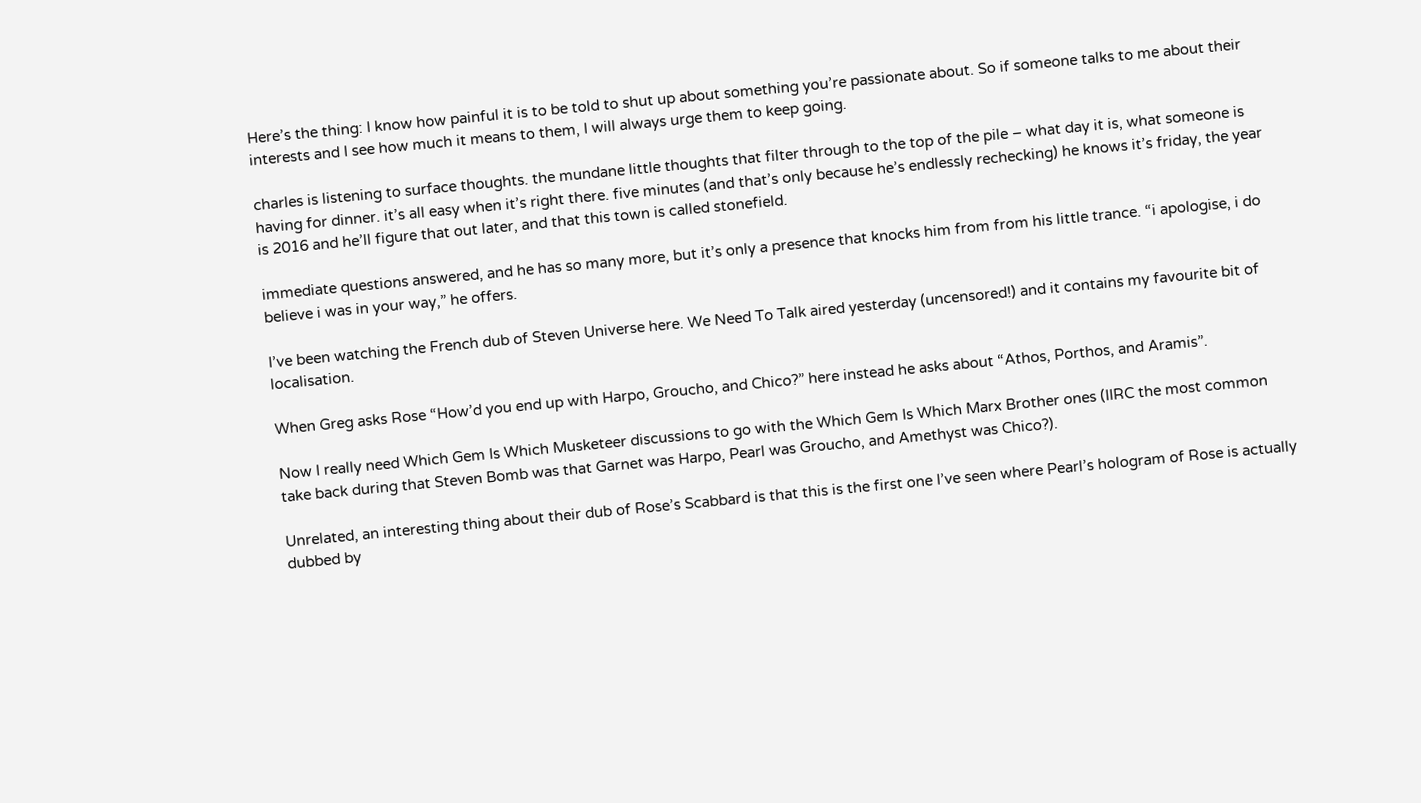Here’s the thing: I know how painful it is to be told to shut up about something you’re passionate about. So if someone talks to me about their interests and I see how much it means to them, I will always urge them to keep going.

charles is listening to surface thoughts. the mundane little thoughts that filter through to the top of the pile – what day it is, what someone is having for dinner. it’s all easy when it’s right there. five minutes (and that’s only because he’s endlessly rechecking) he knows it’s friday, the year is 2016 and he’ll figure that out later, and that this town is called stonefield.

immediate questions answered, and he has so many more, but it’s only a presence that knocks him from from his little trance. “i apologise, i do believe i was in your way,” he offers.

I’ve been watching the French dub of Steven Universe here. We Need To Talk aired yesterday (uncensored!) and it contains my favourite bit of localisation.

When Greg asks Rose “How’d you end up with Harpo, Groucho, and Chico?” here instead he asks about “Athos, Porthos, and Aramis”.

Now I really need Which Gem Is Which Musketeer discussions to go with the Which Gem Is Which Marx Brother ones (IIRC the most common take back during that Steven Bomb was that Garnet was Harpo, Pearl was Groucho, and Amethyst was Chico?).

Unrelated, an interesting thing about their dub of Rose’s Scabbard is that this is the first one I’ve seen where Pearl’s hologram of Rose is actually dubbed by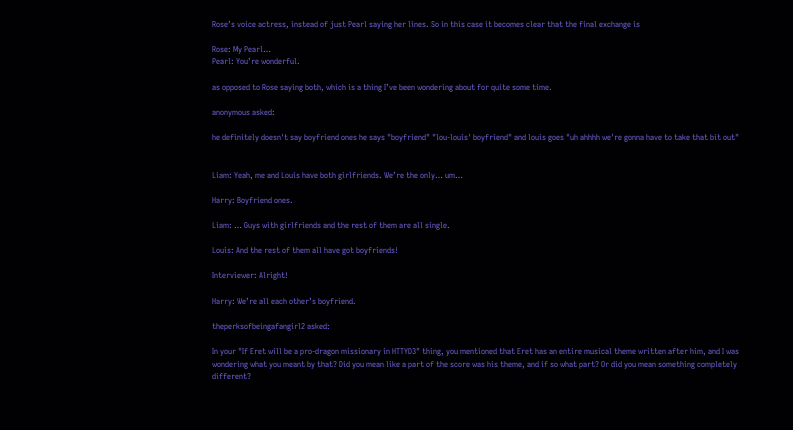Rose’s voice actress, instead of just Pearl saying her lines. So in this case it becomes clear that the final exchange is

Rose: My Pearl…
Pearl: You’re wonderful.

as opposed to Rose saying both, which is a thing I’ve been wondering about for quite some time.

anonymous asked:

he definitely doesn't say boyfriend ones he says "boyfriend" "lou-louis' boyfriend" and louis goes "uh ahhhh we're gonna have to take that bit out"


Liam: Yeah, me and Louis have both girlfriends. We’re the only… um…

Harry: Boyfriend ones.

Liam: … Guys with girlfriends and the rest of them are all single.

Louis: And the rest of them all have got boyfriends!

Interviewer: Alright!

Harry: We’re all each other’s boyfriend.

theperksofbeingafangirl2 asked:

In your "If Eret will be a pro-dragon missionary in HTTYD3" thing, you mentioned that Eret has an entire musical theme written after him, and I was wondering what you meant by that? Did you mean like a part of the score was his theme, and if so what part? Or did you mean something completely different?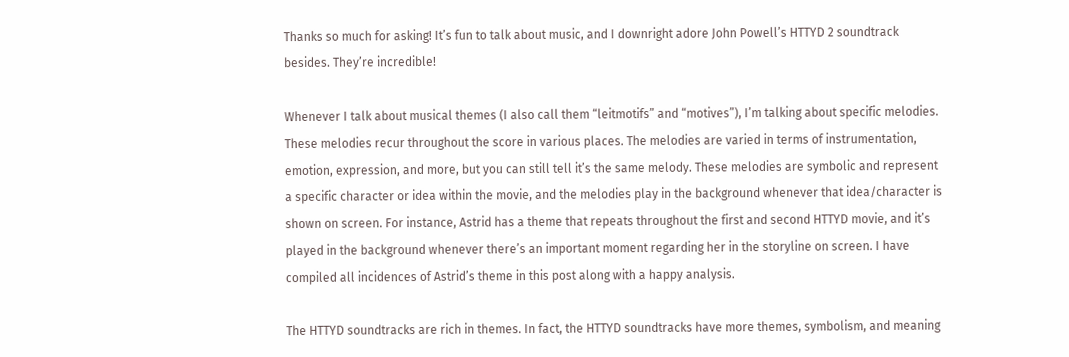Thanks so much for asking! It’s fun to talk about music, and I downright adore John Powell’s HTTYD 2 soundtrack besides. They’re incredible!

Whenever I talk about musical themes (I also call them “leitmotifs” and “motives”), I’m talking about specific melodies. These melodies recur throughout the score in various places. The melodies are varied in terms of instrumentation, emotion, expression, and more, but you can still tell it’s the same melody. These melodies are symbolic and represent a specific character or idea within the movie, and the melodies play in the background whenever that idea/character is shown on screen. For instance, Astrid has a theme that repeats throughout the first and second HTTYD movie, and it’s played in the background whenever there’s an important moment regarding her in the storyline on screen. I have compiled all incidences of Astrid’s theme in this post along with a happy analysis.

The HTTYD soundtracks are rich in themes. In fact, the HTTYD soundtracks have more themes, symbolism, and meaning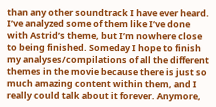than any other soundtrack I have ever heard. I’ve analyzed some of them like I’ve done with Astrid’s theme, but I’m nowhere close to being finished. Someday I hope to finish my analyses/compilations of all the different themes in the movie because there is just so much amazing content within them, and I really could talk about it forever. Anymore,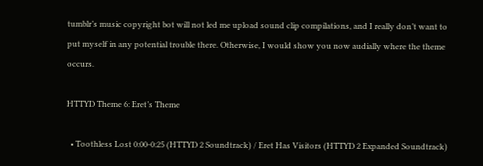tumblr’s music copyright bot will not led me upload sound clip compilations, and I really don’t want to put myself in any potential trouble there. Otherwise, I would show you now audially where the theme occurs.

HTTYD Theme 6: Eret’s Theme

  • Toothless Lost 0:00-0:25 (HTTYD 2 Soundtrack) / Eret Has Visitors (HTTYD 2 Expanded Soundtrack)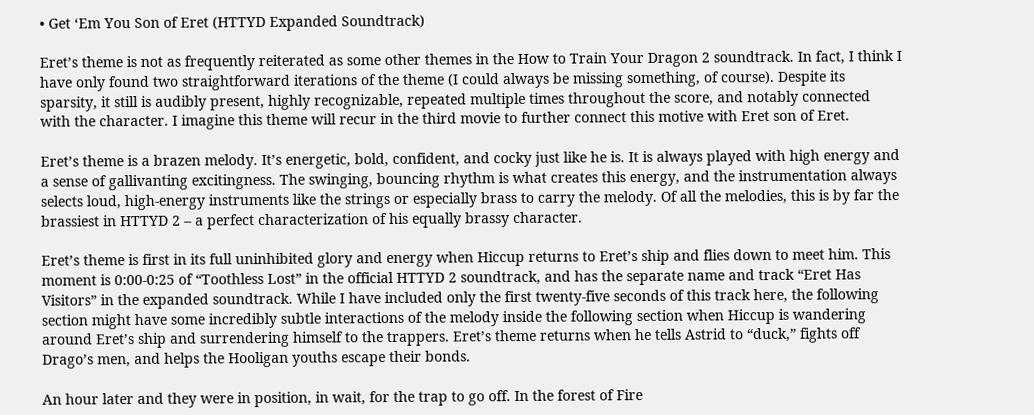• Get ‘Em You Son of Eret (HTTYD Expanded Soundtrack)

Eret’s theme is not as frequently reiterated as some other themes in the How to Train Your Dragon 2 soundtrack. In fact, I think I have only found two straightforward iterations of the theme (I could always be missing something, of course). Despite its sparsity, it still is audibly present, highly recognizable, repeated multiple times throughout the score, and notably connected with the character. I imagine this theme will recur in the third movie to further connect this motive with Eret son of Eret.

Eret’s theme is a brazen melody. It’s energetic, bold, confident, and cocky just like he is. It is always played with high energy and a sense of gallivanting excitingness. The swinging, bouncing rhythm is what creates this energy, and the instrumentation always selects loud, high-energy instruments like the strings or especially brass to carry the melody. Of all the melodies, this is by far the brassiest in HTTYD 2 – a perfect characterization of his equally brassy character.

Eret’s theme is first in its full uninhibited glory and energy when Hiccup returns to Eret’s ship and flies down to meet him. This moment is 0:00-0:25 of “Toothless Lost” in the official HTTYD 2 soundtrack, and has the separate name and track “Eret Has Visitors” in the expanded soundtrack. While I have included only the first twenty-five seconds of this track here, the following section might have some incredibly subtle interactions of the melody inside the following section when Hiccup is wandering around Eret’s ship and surrendering himself to the trappers. Eret’s theme returns when he tells Astrid to “duck,” fights off Drago’s men, and helps the Hooligan youths escape their bonds.

An hour later and they were in position, in wait, for the trap to go off. In the forest of Fire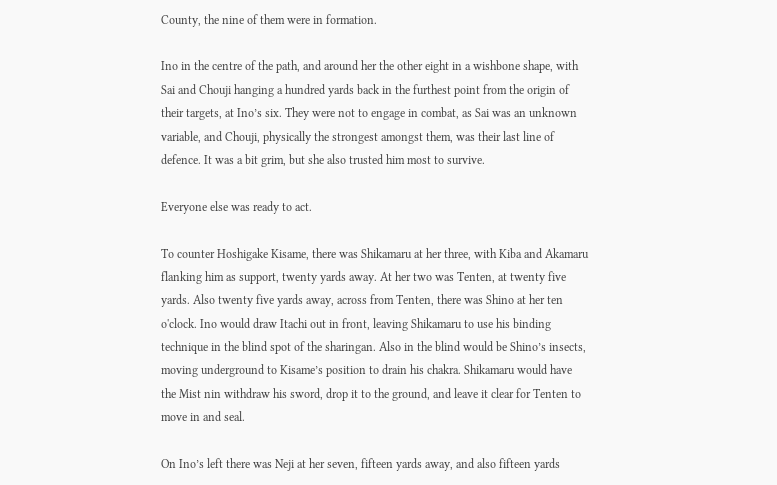County, the nine of them were in formation.

Ino in the centre of the path, and around her the other eight in a wishbone shape, with Sai and Chouji hanging a hundred yards back in the furthest point from the origin of their targets, at Ino’s six. They were not to engage in combat, as Sai was an unknown variable, and Chouji, physically the strongest amongst them, was their last line of defence. It was a bit grim, but she also trusted him most to survive.

Everyone else was ready to act.

To counter Hoshigake Kisame, there was Shikamaru at her three, with Kiba and Akamaru flanking him as support, twenty yards away. At her two was Tenten, at twenty five yards. Also twenty five yards away, across from Tenten, there was Shino at her ten o'clock. Ino would draw Itachi out in front, leaving Shikamaru to use his binding technique in the blind spot of the sharingan. Also in the blind would be Shino’s insects, moving underground to Kisame’s position to drain his chakra. Shikamaru would have the Mist nin withdraw his sword, drop it to the ground, and leave it clear for Tenten to move in and seal.

On Ino’s left there was Neji at her seven, fifteen yards away, and also fifteen yards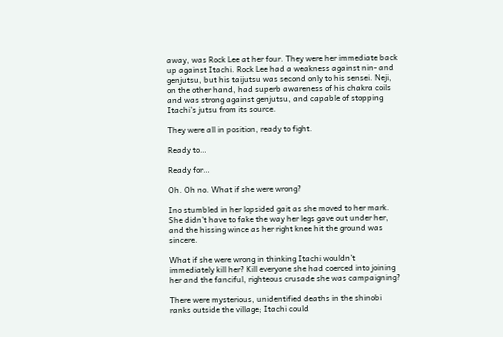away, was Rock Lee at her four. They were her immediate back up against Itachi. Rock Lee had a weakness against nin- and genjutsu, but his taijutsu was second only to his sensei. Neji, on the other hand, had superb awareness of his chakra coils and was strong against genjutsu, and capable of stopping Itachi’s jutsu from its source.

They were all in position, ready to fight.

Ready to…

Ready for…

Oh. Oh no. What if she were wrong?

Ino stumbled in her lopsided gait as she moved to her mark. She didn’t have to fake the way her legs gave out under her, and the hissing wince as her right knee hit the ground was sincere.

What if she were wrong in thinking Itachi wouldn’t immediately kill her? Kill everyone she had coerced into joining her and the fanciful, righteous crusade she was campaigning?

There were mysterious, unidentified deaths in the shinobi ranks outside the village; Itachi could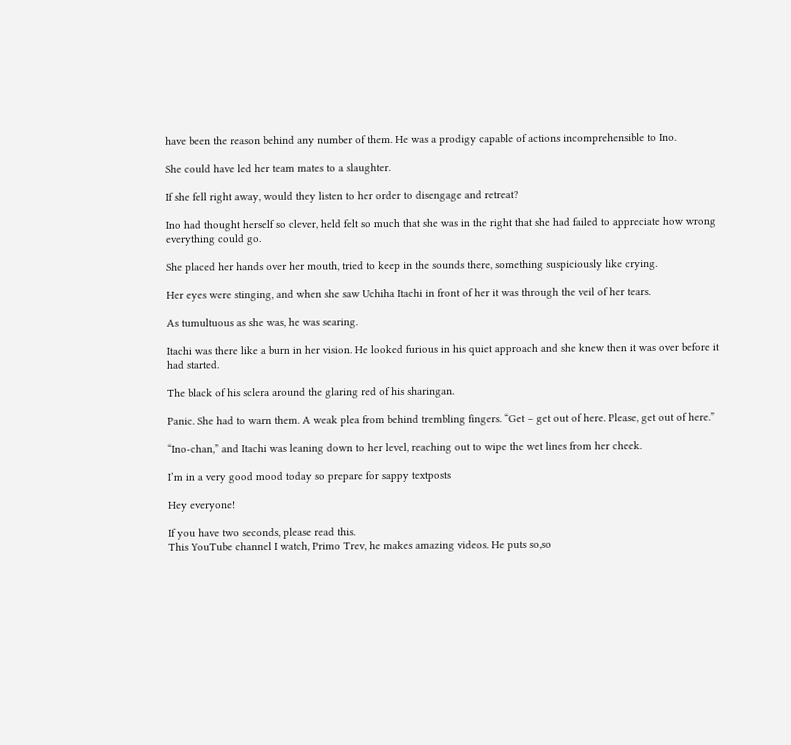have been the reason behind any number of them. He was a prodigy capable of actions incomprehensible to Ino.

She could have led her team mates to a slaughter.

If she fell right away, would they listen to her order to disengage and retreat?

Ino had thought herself so clever, held felt so much that she was in the right that she had failed to appreciate how wrong everything could go.

She placed her hands over her mouth, tried to keep in the sounds there, something suspiciously like crying.

Her eyes were stinging, and when she saw Uchiha Itachi in front of her it was through the veil of her tears.

As tumultuous as she was, he was searing.

Itachi was there like a burn in her vision. He looked furious in his quiet approach and she knew then it was over before it had started.

The black of his sclera around the glaring red of his sharingan.

Panic. She had to warn them. A weak plea from behind trembling fingers. “Get – get out of here. Please, get out of here.”

“Ino-chan,” and Itachi was leaning down to her level, reaching out to wipe the wet lines from her cheek.

I’m in a very good mood today so prepare for sappy textposts

Hey everyone!

If you have two seconds, please read this.
This YouTube channel I watch, Primo Trev, he makes amazing videos. He puts so,so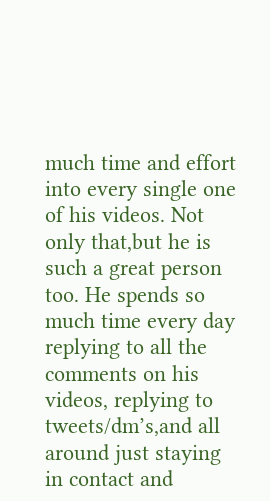much time and effort into every single one of his videos. Not only that,but he is such a great person too. He spends so much time every day replying to all the comments on his videos, replying to tweets/dm’s,and all around just staying in contact and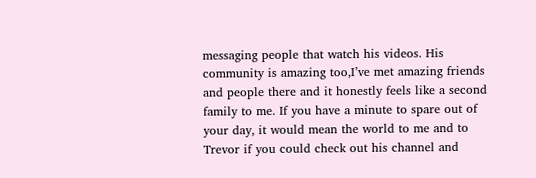messaging people that watch his videos. His community is amazing too,I’ve met amazing friends and people there and it honestly feels like a second family to me. If you have a minute to spare out of your day, it would mean the world to me and to Trevor if you could check out his channel and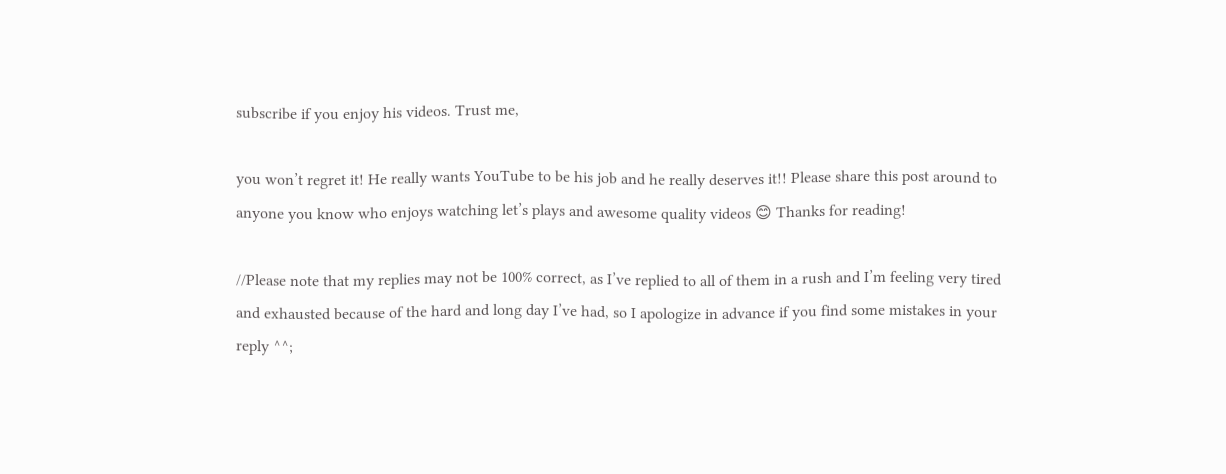subscribe if you enjoy his videos. Trust me,

you won’t regret it! He really wants YouTube to be his job and he really deserves it!! Please share this post around to anyone you know who enjoys watching let’s plays and awesome quality videos 😊 Thanks for reading!

//Please note that my replies may not be 100% correct, as I’ve replied to all of them in a rush and I’m feeling very tired and exhausted because of the hard and long day I’ve had, so I apologize in advance if you find some mistakes in your reply ^^;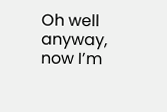Oh well anyway, now I’m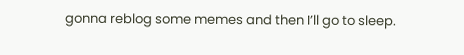gonna reblog some memes and then I’ll go to sleep.